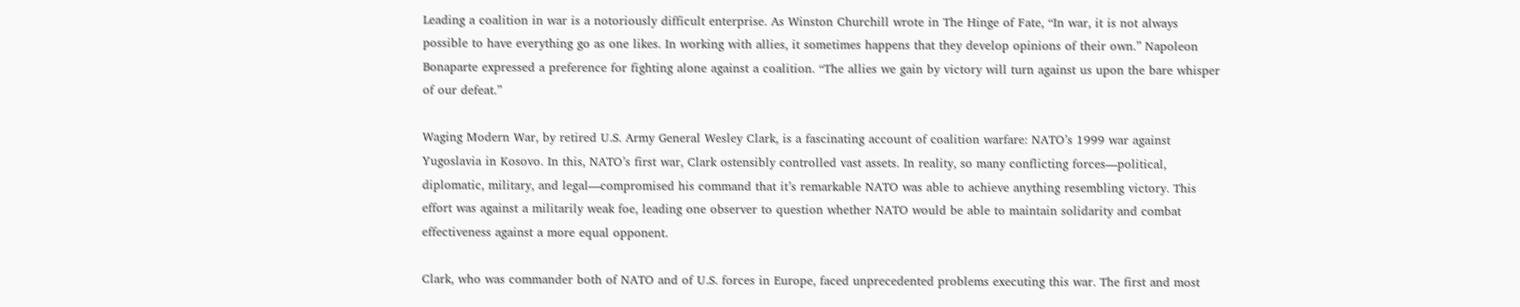Leading a coalition in war is a notoriously difficult enterprise. As Winston Churchill wrote in The Hinge of Fate, “In war, it is not always possible to have everything go as one likes. In working with allies, it sometimes happens that they develop opinions of their own.” Napoleon Bonaparte expressed a preference for fighting alone against a coalition. “The allies we gain by victory will turn against us upon the bare whisper of our defeat.”

Waging Modern War, by retired U.S. Army General Wesley Clark, is a fascinating account of coalition warfare: NATO’s 1999 war against Yugoslavia in Kosovo. In this, NATO’s first war, Clark ostensibly controlled vast assets. In reality, so many conflicting forces—political, diplomatic, military, and legal—compromised his command that it’s remarkable NATO was able to achieve anything resembling victory. This effort was against a militarily weak foe, leading one observer to question whether NATO would be able to maintain solidarity and combat effectiveness against a more equal opponent.

Clark, who was commander both of NATO and of U.S. forces in Europe, faced unprecedented problems executing this war. The first and most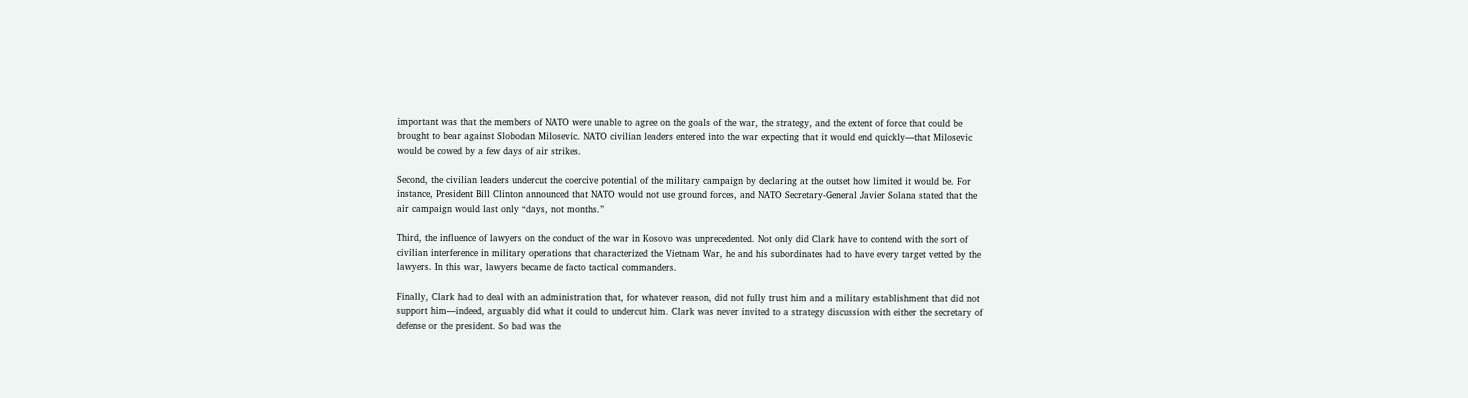important was that the members of NATO were unable to agree on the goals of the war, the strategy, and the extent of force that could be brought to bear against Slobodan Milosevic. NATO civilian leaders entered into the war expecting that it would end quickly—that Milosevic would be cowed by a few days of air strikes.

Second, the civilian leaders undercut the coercive potential of the military campaign by declaring at the outset how limited it would be. For instance, President Bill Clinton announced that NATO would not use ground forces, and NATO Secretary-General Javier Solana stated that the air campaign would last only “days, not months.”

Third, the influence of lawyers on the conduct of the war in Kosovo was unprecedented. Not only did Clark have to contend with the sort of civilian interference in military operations that characterized the Vietnam War, he and his subordinates had to have every target vetted by the lawyers. In this war, lawyers became de facto tactical commanders.

Finally, Clark had to deal with an administration that, for whatever reason, did not fully trust him and a military establishment that did not support him—indeed, arguably did what it could to undercut him. Clark was never invited to a strategy discussion with either the secretary of defense or the president. So bad was the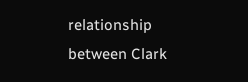relationship between Clark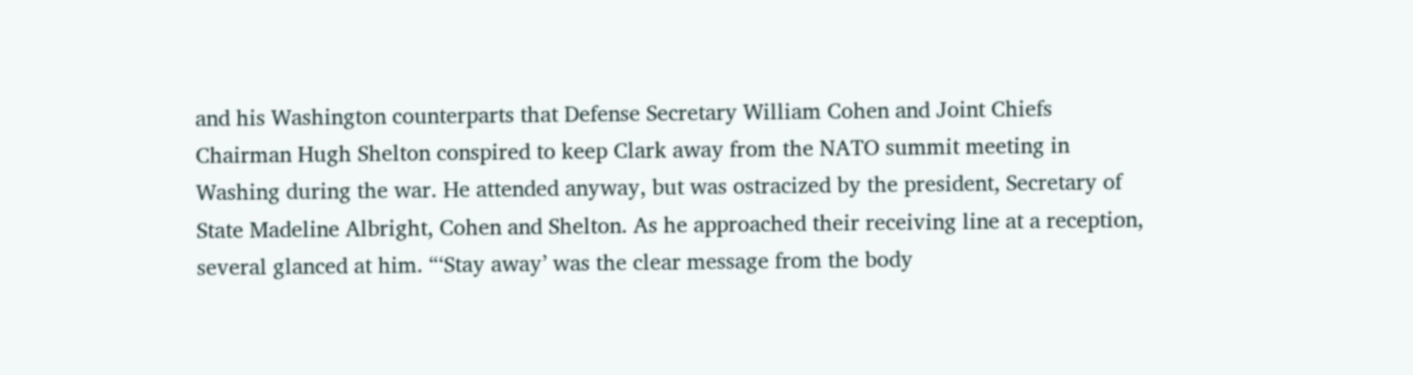and his Washington counterparts that Defense Secretary William Cohen and Joint Chiefs Chairman Hugh Shelton conspired to keep Clark away from the NATO summit meeting in Washing during the war. He attended anyway, but was ostracized by the president, Secretary of State Madeline Albright, Cohen and Shelton. As he approached their receiving line at a reception, several glanced at him. “‘Stay away’ was the clear message from the body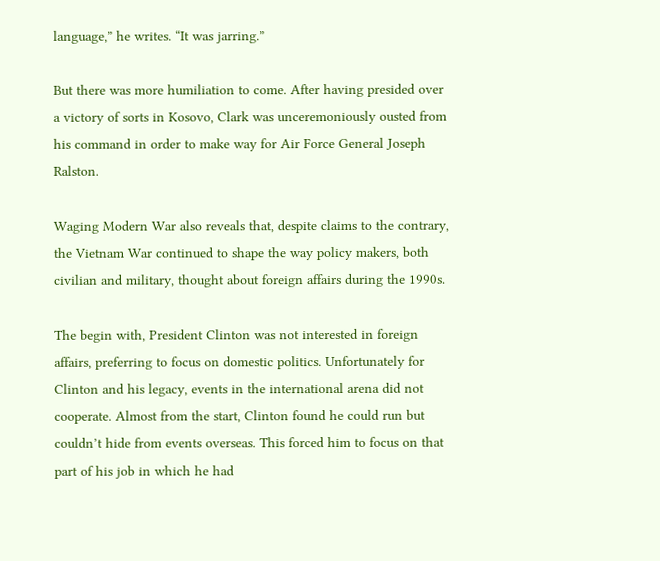language,” he writes. “It was jarring.”

But there was more humiliation to come. After having presided over a victory of sorts in Kosovo, Clark was unceremoniously ousted from his command in order to make way for Air Force General Joseph Ralston.

Waging Modern War also reveals that, despite claims to the contrary, the Vietnam War continued to shape the way policy makers, both civilian and military, thought about foreign affairs during the 1990s.

The begin with, President Clinton was not interested in foreign affairs, preferring to focus on domestic politics. Unfortunately for Clinton and his legacy, events in the international arena did not cooperate. Almost from the start, Clinton found he could run but couldn’t hide from events overseas. This forced him to focus on that part of his job in which he had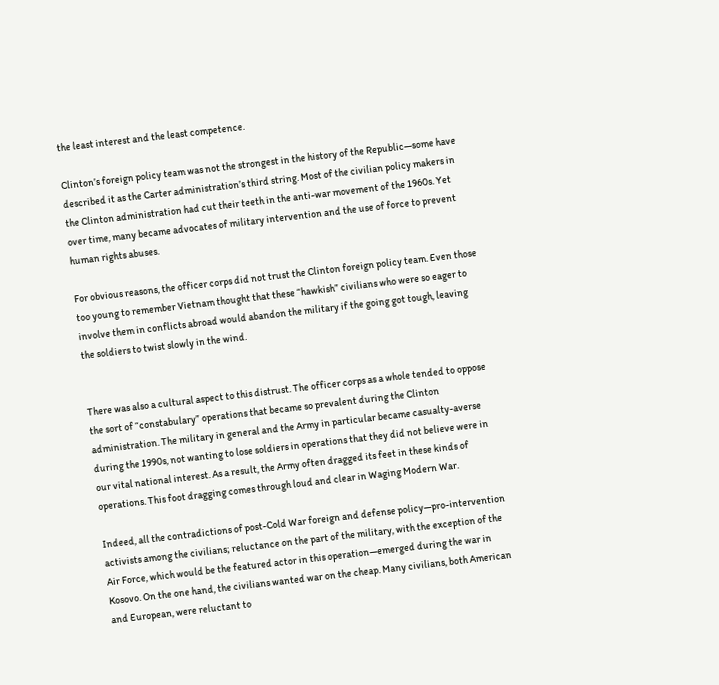the least interest and the least competence.

Clinton’s foreign policy team was not the strongest in the history of the Republic—some have described it as the Carter administration’s third string. Most of the civilian policy makers in the Clinton administration had cut their teeth in the anti-war movement of the 1960s. Yet over time, many became advocates of military intervention and the use of force to prevent human rights abuses.

For obvious reasons, the officer corps did not trust the Clinton foreign policy team. Even those too young to remember Vietnam thought that these “hawkish” civilians who were so eager to involve them in conflicts abroad would abandon the military if the going got tough, leaving the soldiers to twist slowly in the wind.


There was also a cultural aspect to this distrust. The officer corps as a whole tended to oppose the sort of “constabulary” operations that became so prevalent during the Clinton administration. The military in general and the Army in particular became casualty-averse during the 1990s, not wanting to lose soldiers in operations that they did not believe were in our vital national interest. As a result, the Army often dragged its feet in these kinds of operations. This foot dragging comes through loud and clear in Waging Modern War.

Indeed, all the contradictions of post-Cold War foreign and defense policy—pro-intervention activists among the civilians; reluctance on the part of the military, with the exception of the Air Force, which would be the featured actor in this operation—emerged during the war in Kosovo. On the one hand, the civilians wanted war on the cheap. Many civilians, both American and European, were reluctant to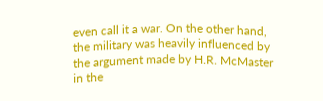even call it a war. On the other hand, the military was heavily influenced by the argument made by H.R. McMaster in the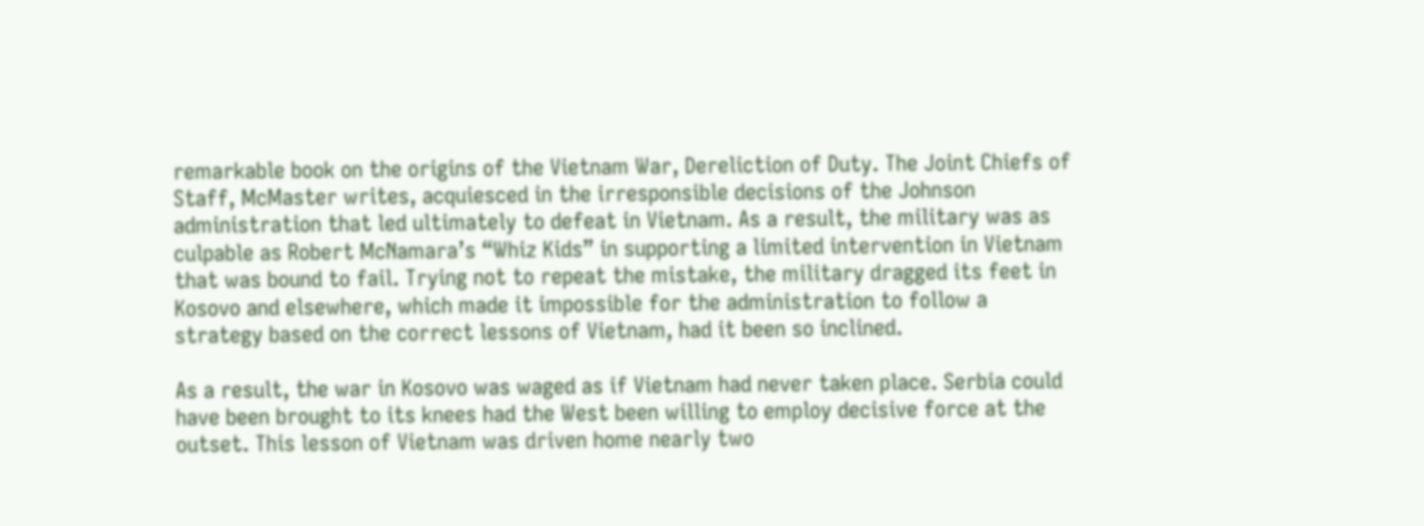remarkable book on the origins of the Vietnam War, Dereliction of Duty. The Joint Chiefs of Staff, McMaster writes, acquiesced in the irresponsible decisions of the Johnson administration that led ultimately to defeat in Vietnam. As a result, the military was as culpable as Robert McNamara’s “Whiz Kids” in supporting a limited intervention in Vietnam that was bound to fail. Trying not to repeat the mistake, the military dragged its feet in Kosovo and elsewhere, which made it impossible for the administration to follow a strategy based on the correct lessons of Vietnam, had it been so inclined.

As a result, the war in Kosovo was waged as if Vietnam had never taken place. Serbia could have been brought to its knees had the West been willing to employ decisive force at the outset. This lesson of Vietnam was driven home nearly two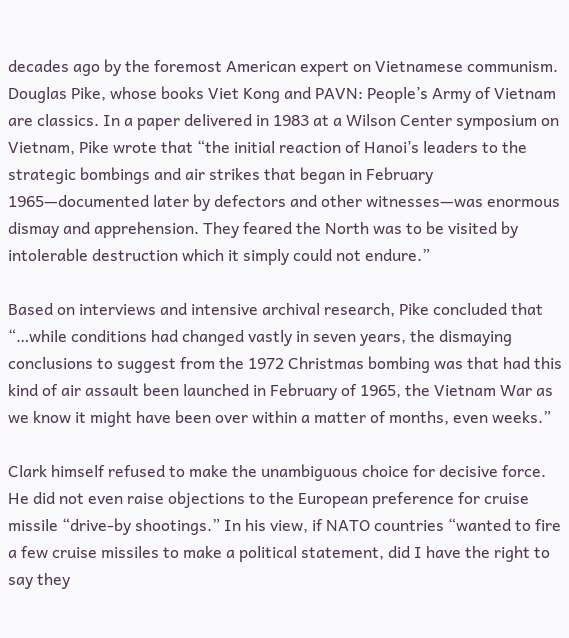decades ago by the foremost American expert on Vietnamese communism. Douglas Pike, whose books Viet Kong and PAVN: People’s Army of Vietnam are classics. In a paper delivered in 1983 at a Wilson Center symposium on Vietnam, Pike wrote that “the initial reaction of Hanoi’s leaders to the strategic bombings and air strikes that began in February 1965—documented later by defectors and other witnesses—was enormous dismay and apprehension. They feared the North was to be visited by intolerable destruction which it simply could not endure.”

Based on interviews and intensive archival research, Pike concluded that “…while conditions had changed vastly in seven years, the dismaying conclusions to suggest from the 1972 Christmas bombing was that had this kind of air assault been launched in February of 1965, the Vietnam War as we know it might have been over within a matter of months, even weeks.”

Clark himself refused to make the unambiguous choice for decisive force. He did not even raise objections to the European preference for cruise missile “drive-by shootings.” In his view, if NATO countries “wanted to fire a few cruise missiles to make a political statement, did I have the right to say they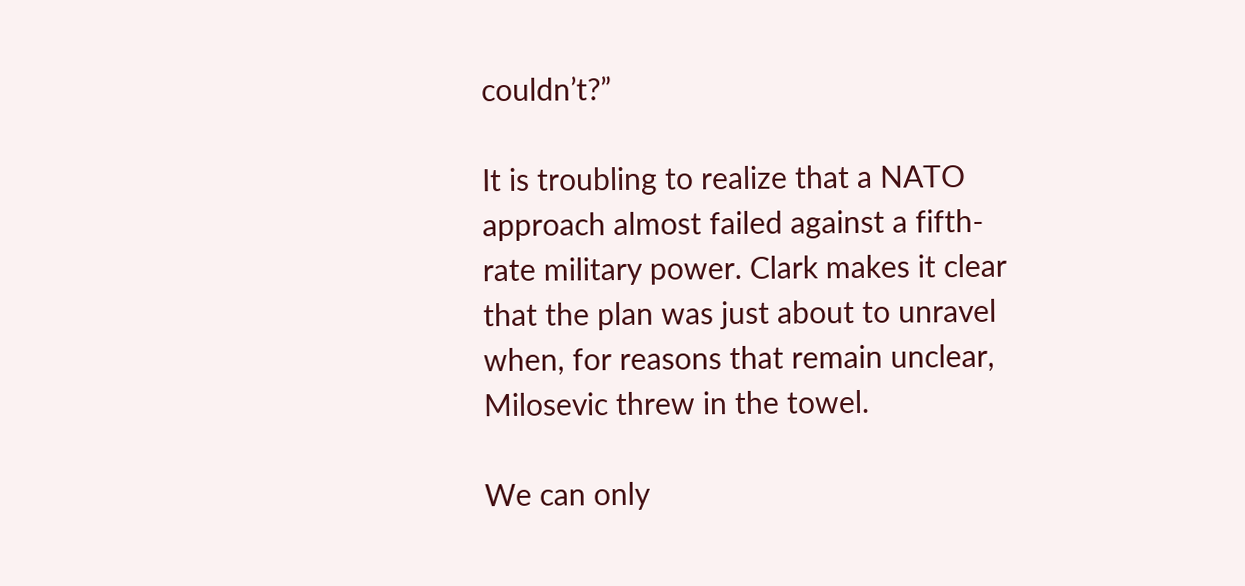couldn’t?”

It is troubling to realize that a NATO approach almost failed against a fifth-rate military power. Clark makes it clear that the plan was just about to unravel when, for reasons that remain unclear, Milosevic threw in the towel.

We can only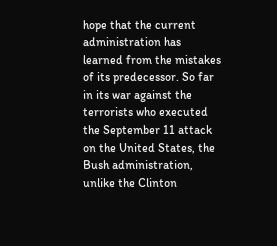hope that the current administration has learned from the mistakes of its predecessor. So far in its war against the terrorists who executed the September 11 attack on the United States, the Bush administration, unlike the Clinton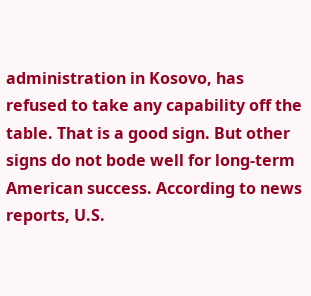administration in Kosovo, has refused to take any capability off the table. That is a good sign. But other signs do not bode well for long-term American success. According to news reports, U.S.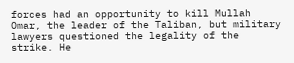forces had an opportunity to kill Mullah Omar, the leader of the Taliban, but military lawyers questioned the legality of the strike. He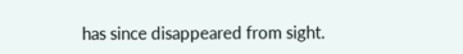has since disappeared from sight.